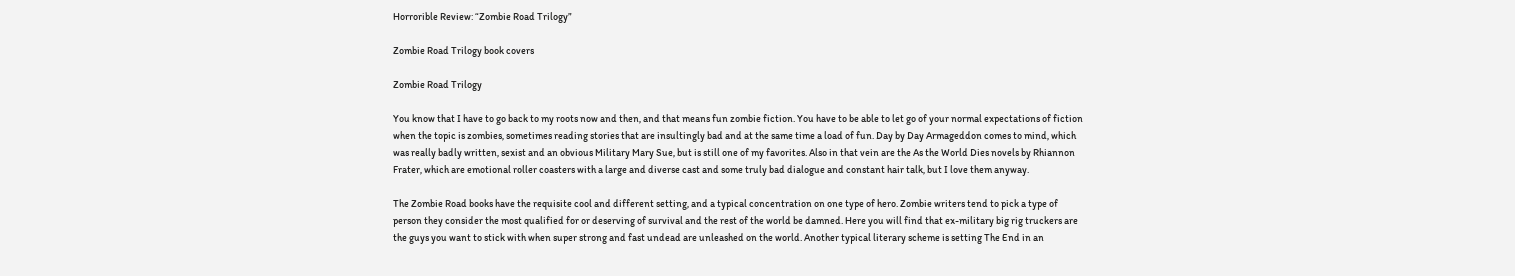Horrorible Review: “Zombie Road Trilogy”

Zombie Road Trilogy book covers

Zombie Road Trilogy

You know that I have to go back to my roots now and then, and that means fun zombie fiction. You have to be able to let go of your normal expectations of fiction when the topic is zombies, sometimes reading stories that are insultingly bad and at the same time a load of fun. Day by Day Armageddon comes to mind, which was really badly written, sexist and an obvious Military Mary Sue, but is still one of my favorites. Also in that vein are the As the World Dies novels by Rhiannon Frater, which are emotional roller coasters with a large and diverse cast and some truly bad dialogue and constant hair talk, but I love them anyway.

The Zombie Road books have the requisite cool and different setting, and a typical concentration on one type of hero. Zombie writers tend to pick a type of person they consider the most qualified for or deserving of survival and the rest of the world be damned. Here you will find that ex-military big rig truckers are the guys you want to stick with when super strong and fast undead are unleashed on the world. Another typical literary scheme is setting The End in an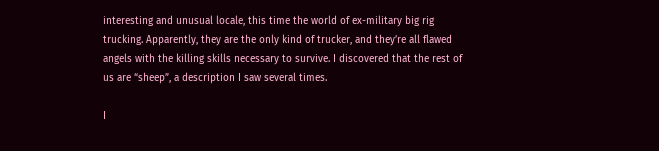interesting and unusual locale, this time the world of ex-military big rig trucking. Apparently, they are the only kind of trucker, and they’re all flawed angels with the killing skills necessary to survive. I discovered that the rest of us are “sheep”, a description I saw several times.

I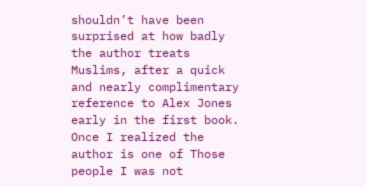shouldn’t have been surprised at how badly the author treats Muslims, after a quick and nearly complimentary reference to Alex Jones early in the first book. Once I realized the author is one of Those people I was not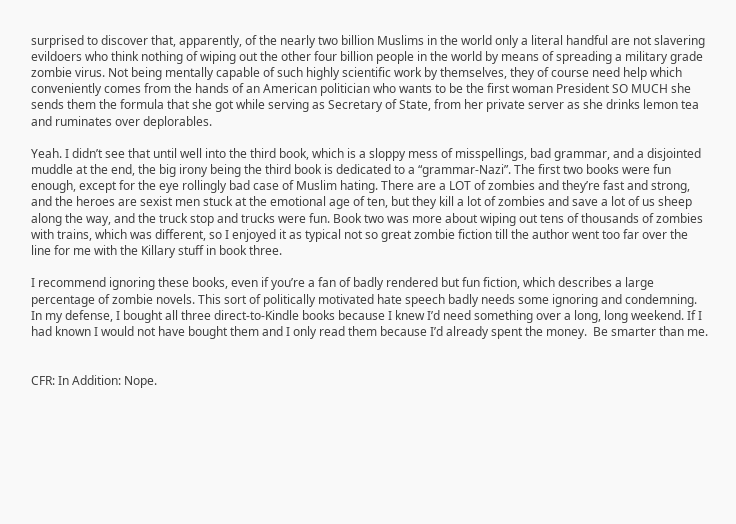surprised to discover that, apparently, of the nearly two billion Muslims in the world only a literal handful are not slavering evildoers who think nothing of wiping out the other four billion people in the world by means of spreading a military grade zombie virus. Not being mentally capable of such highly scientific work by themselves, they of course need help which conveniently comes from the hands of an American politician who wants to be the first woman President SO MUCH she sends them the formula that she got while serving as Secretary of State, from her private server as she drinks lemon tea and ruminates over deplorables.

Yeah. I didn’t see that until well into the third book, which is a sloppy mess of misspellings, bad grammar, and a disjointed muddle at the end, the big irony being the third book is dedicated to a “grammar-Nazi”. The first two books were fun enough, except for the eye rollingly bad case of Muslim hating. There are a LOT of zombies and they’re fast and strong, and the heroes are sexist men stuck at the emotional age of ten, but they kill a lot of zombies and save a lot of us sheep along the way, and the truck stop and trucks were fun. Book two was more about wiping out tens of thousands of zombies with trains, which was different, so I enjoyed it as typical not so great zombie fiction till the author went too far over the line for me with the Killary stuff in book three.

I recommend ignoring these books, even if you’re a fan of badly rendered but fun fiction, which describes a large percentage of zombie novels. This sort of politically motivated hate speech badly needs some ignoring and condemning. In my defense, I bought all three direct-to-Kindle books because I knew I’d need something over a long, long weekend. If I had known I would not have bought them and I only read them because I’d already spent the money.  Be smarter than me.


CFR: In Addition: Nope.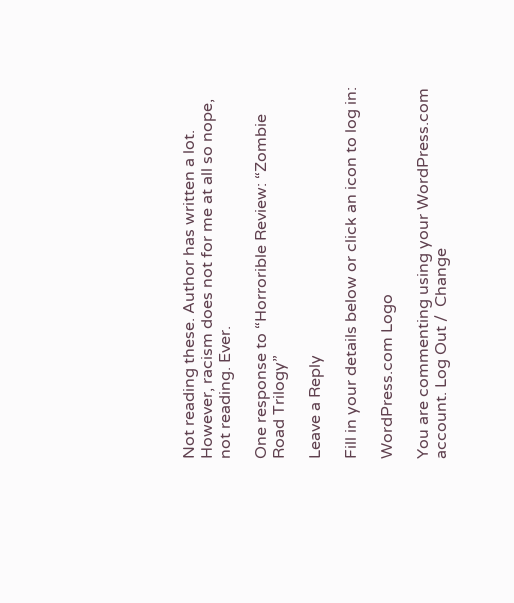Not reading these. Author has written a lot. However, racism does not for me at all so nope, not reading. Ever.

One response to “Horrorible Review: “Zombie Road Trilogy”

Leave a Reply

Fill in your details below or click an icon to log in:

WordPress.com Logo

You are commenting using your WordPress.com account. Log Out /  Change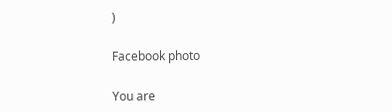)

Facebook photo

You are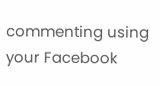commenting using your Facebook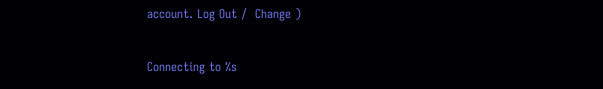account. Log Out /  Change )

Connecting to %s